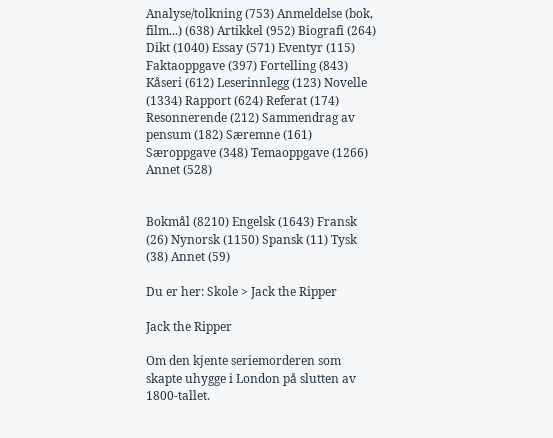Analyse/tolkning (753) Anmeldelse (bok, film...) (638) Artikkel (952) Biografi (264) Dikt (1040) Essay (571) Eventyr (115) Faktaoppgave (397) Fortelling (843) Kåseri (612) Leserinnlegg (123) Novelle (1334) Rapport (624) Referat (174) Resonnerende (212) Sammendrag av pensum (182) Særemne (161) Særoppgave (348) Temaoppgave (1266) Annet (528)


Bokmål (8210) Engelsk (1643) Fransk (26) Nynorsk (1150) Spansk (11) Tysk (38) Annet (59)

Du er her: Skole > Jack the Ripper

Jack the Ripper

Om den kjente seriemorderen som skapte uhygge i London på slutten av 1800-tallet.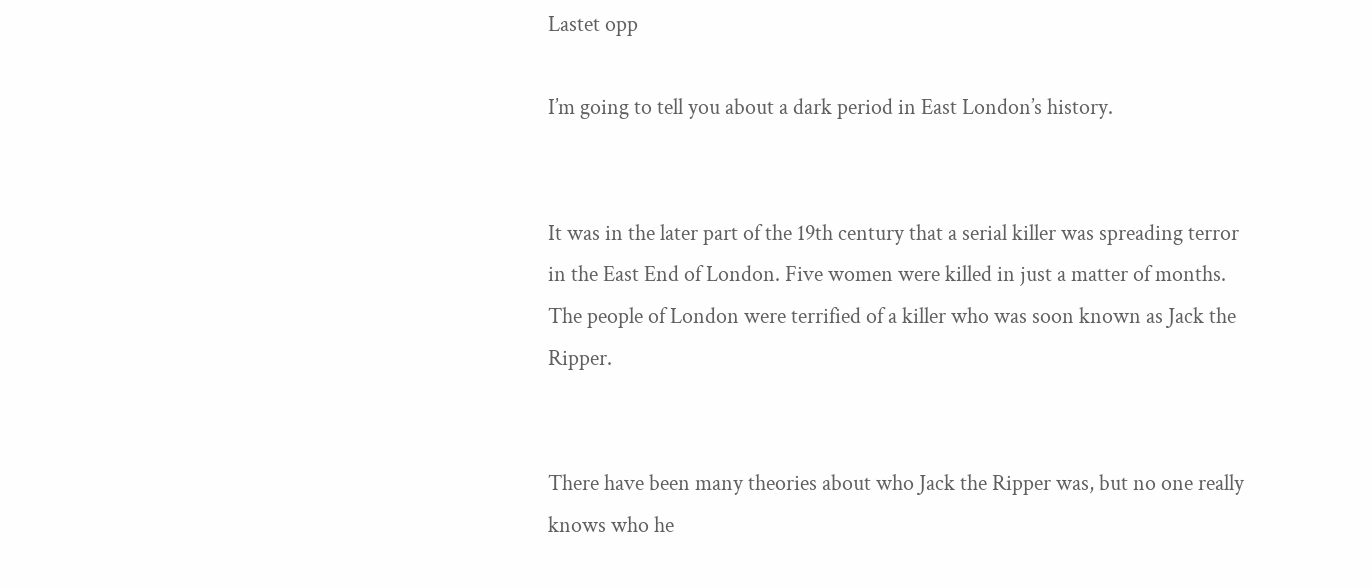Lastet opp

I’m going to tell you about a dark period in East London’s history.


It was in the later part of the 19th century that a serial killer was spreading terror in the East End of London. Five women were killed in just a matter of months. The people of London were terrified of a killer who was soon known as Jack the Ripper.


There have been many theories about who Jack the Ripper was, but no one really knows who he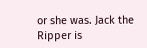or she was. Jack the Ripper is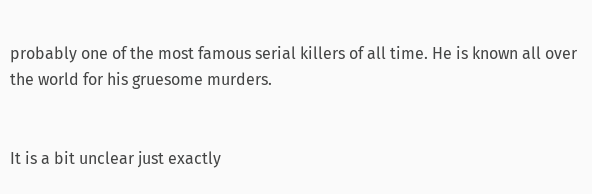probably one of the most famous serial killers of all time. He is known all over the world for his gruesome murders.


It is a bit unclear just exactly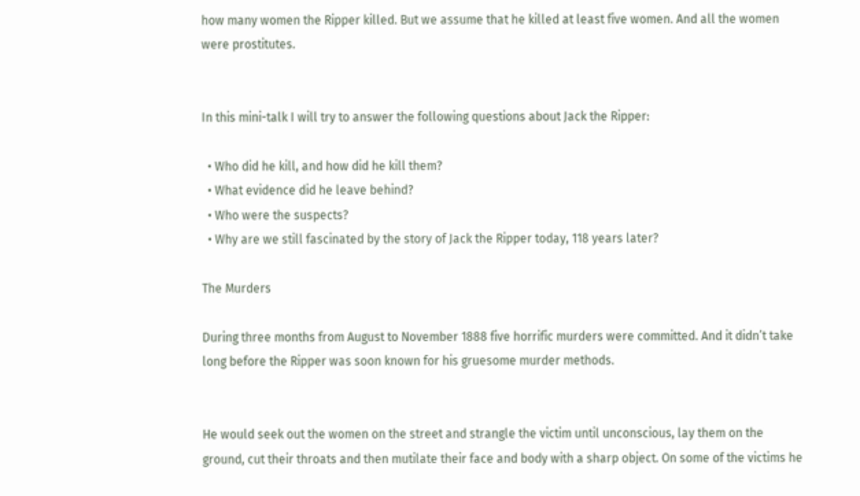how many women the Ripper killed. But we assume that he killed at least five women. And all the women were prostitutes.


In this mini-talk I will try to answer the following questions about Jack the Ripper:

  • Who did he kill, and how did he kill them?
  • What evidence did he leave behind?
  • Who were the suspects?
  • Why are we still fascinated by the story of Jack the Ripper today, 118 years later?

The Murders

During three months from August to November 1888 five horrific murders were committed. And it didn’t take long before the Ripper was soon known for his gruesome murder methods.


He would seek out the women on the street and strangle the victim until unconscious, lay them on the ground, cut their throats and then mutilate their face and body with a sharp object. On some of the victims he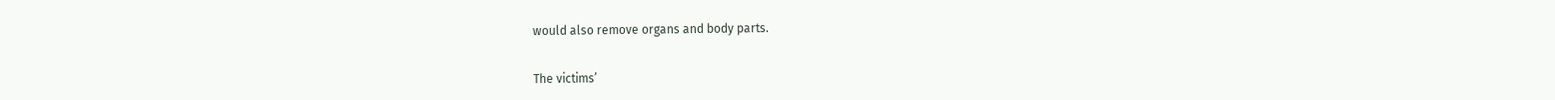would also remove organs and body parts.


The victims’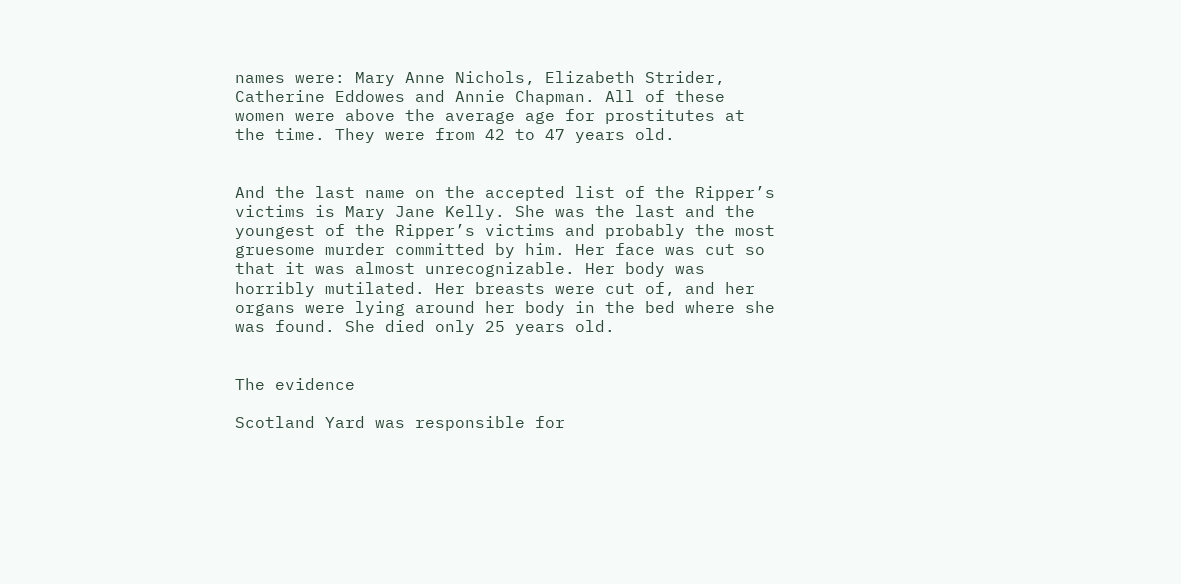names were: Mary Anne Nichols, Elizabeth Strider, Catherine Eddowes and Annie Chapman. All of these women were above the average age for prostitutes at the time. They were from 42 to 47 years old.


And the last name on the accepted list of the Ripper’s victims is Mary Jane Kelly. She was the last and the youngest of the Ripper’s victims and probably the most gruesome murder committed by him. Her face was cut so that it was almost unrecognizable. Her body was horribly mutilated. Her breasts were cut of, and her organs were lying around her body in the bed where she was found. She died only 25 years old.


The evidence

Scotland Yard was responsible for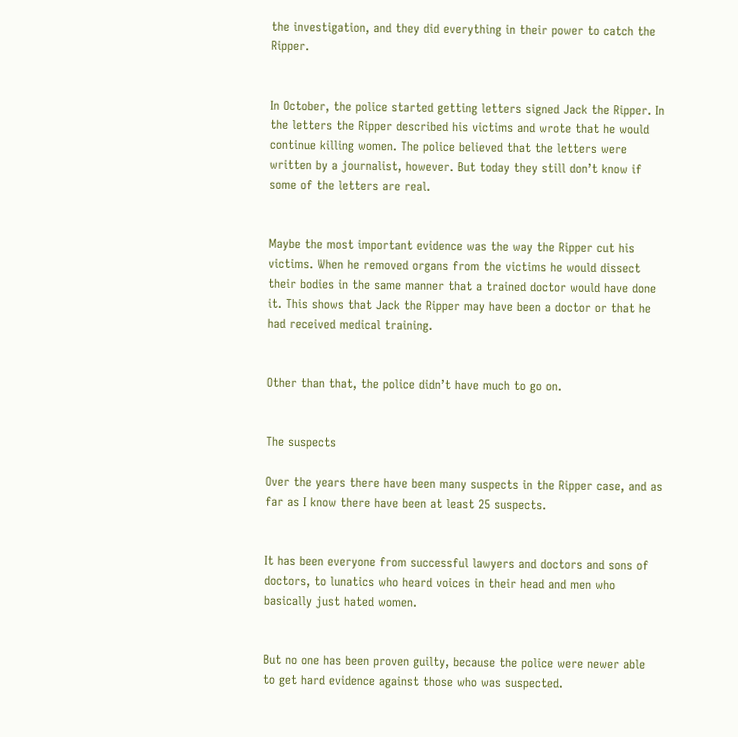the investigation, and they did everything in their power to catch the Ripper.


In October, the police started getting letters signed Jack the Ripper. In the letters the Ripper described his victims and wrote that he would continue killing women. The police believed that the letters were written by a journalist, however. But today they still don’t know if some of the letters are real.


Maybe the most important evidence was the way the Ripper cut his victims. When he removed organs from the victims he would dissect their bodies in the same manner that a trained doctor would have done it. This shows that Jack the Ripper may have been a doctor or that he had received medical training.


Other than that, the police didn’t have much to go on.


The suspects

Over the years there have been many suspects in the Ripper case, and as far as I know there have been at least 25 suspects.


It has been everyone from successful lawyers and doctors and sons of doctors, to lunatics who heard voices in their head and men who basically just hated women.


But no one has been proven guilty, because the police were newer able to get hard evidence against those who was suspected.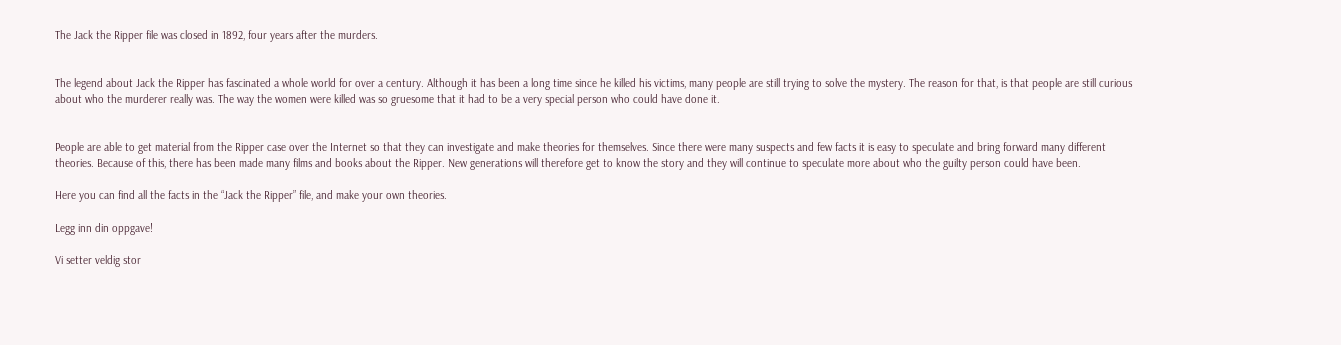The Jack the Ripper file was closed in 1892, four years after the murders.


The legend about Jack the Ripper has fascinated a whole world for over a century. Although it has been a long time since he killed his victims, many people are still trying to solve the mystery. The reason for that, is that people are still curious about who the murderer really was. The way the women were killed was so gruesome that it had to be a very special person who could have done it.


People are able to get material from the Ripper case over the Internet so that they can investigate and make theories for themselves. Since there were many suspects and few facts it is easy to speculate and bring forward many different theories. Because of this, there has been made many films and books about the Ripper. New generations will therefore get to know the story and they will continue to speculate more about who the guilty person could have been.

Here you can find all the facts in the “Jack the Ripper” file, and make your own theories.

Legg inn din oppgave!

Vi setter veldig stor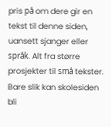pris på om dere gir en tekst til denne siden, uansett sjanger eller språk. Alt fra større prosjekter til små tekster. Bare slik kan skolesiden bli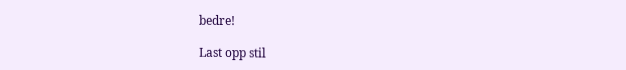bedre!

Last opp stil